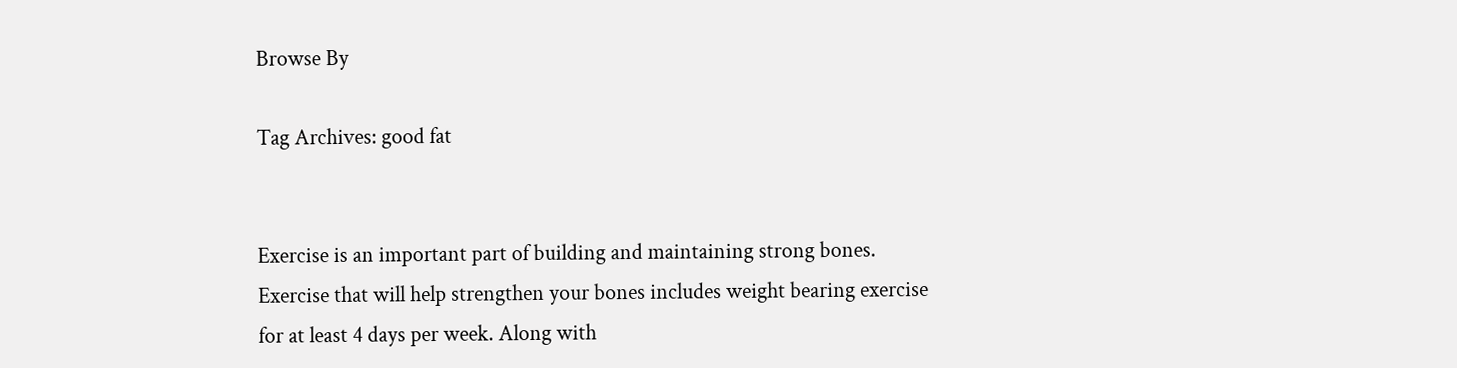Browse By

Tag Archives: good fat


Exercise is an important part of building and maintaining strong bones. Exercise that will help strengthen your bones includes weight bearing exercise for at least 4 days per week. Along with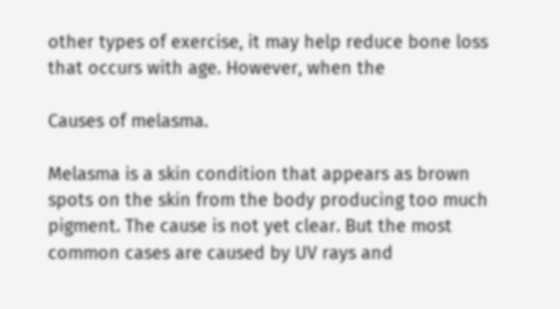other types of exercise, it may help reduce bone loss that occurs with age. However, when the

Causes of melasma.

Melasma is a skin condition that appears as brown spots on the skin from the body producing too much pigment. The cause is not yet clear. But the most common cases are caused by UV rays and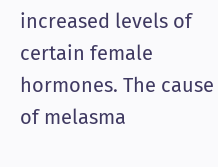increased levels of certain female hormones. The cause of melasma